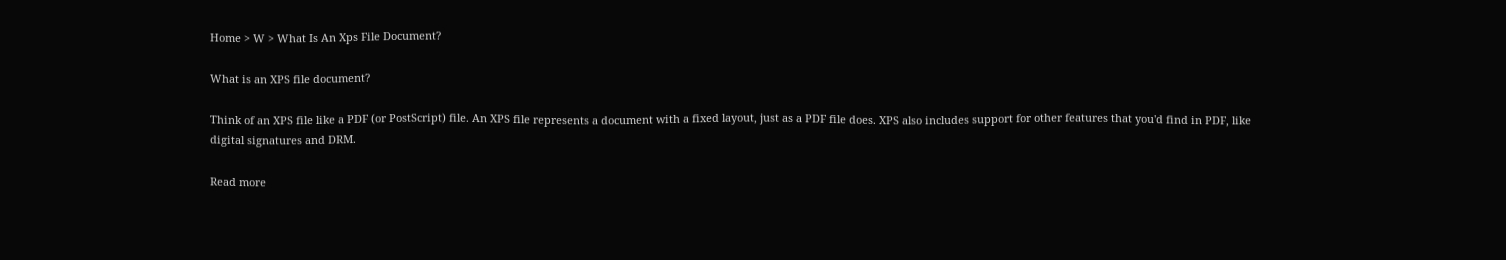Home > W > What Is An Xps File Document?

What is an XPS file document?

Think of an XPS file like a PDF (or PostScript) file. An XPS file represents a document with a fixed layout, just as a PDF file does. XPS also includes support for other features that you'd find in PDF, like digital signatures and DRM.

Read more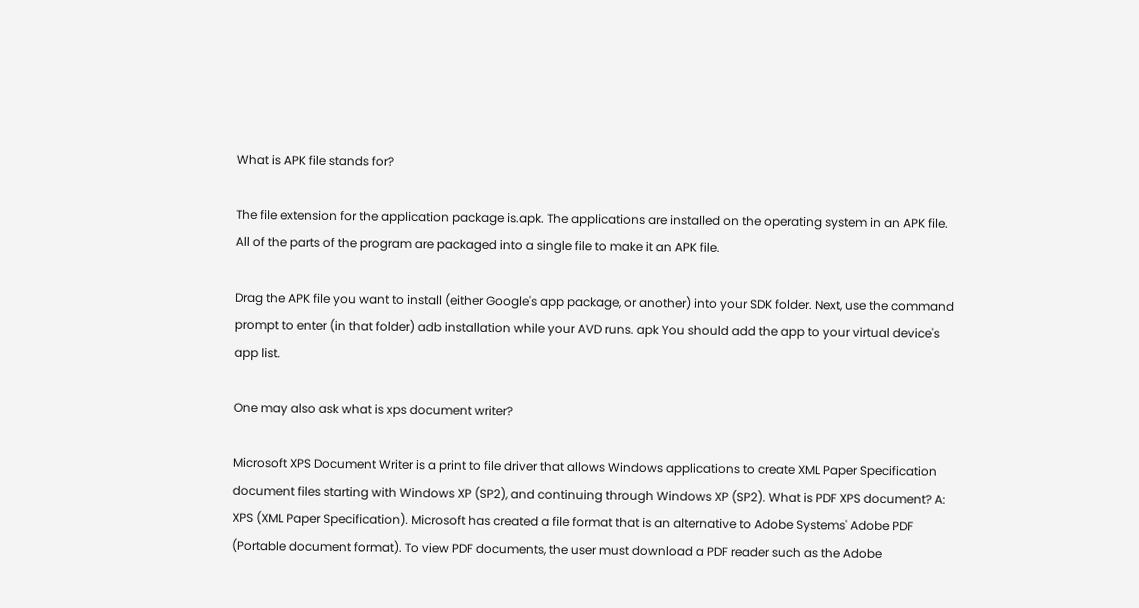What is APK file stands for?

The file extension for the application package is.apk. The applications are installed on the operating system in an APK file. All of the parts of the program are packaged into a single file to make it an APK file.

Drag the APK file you want to install (either Google's app package, or another) into your SDK folder. Next, use the command prompt to enter (in that folder) adb installation while your AVD runs. apk You should add the app to your virtual device's app list.

One may also ask what is xps document writer?

Microsoft XPS Document Writer is a print to file driver that allows Windows applications to create XML Paper Specification document files starting with Windows XP (SP2), and continuing through Windows XP (SP2). What is PDF XPS document? A: XPS (XML Paper Specification). Microsoft has created a file format that is an alternative to Adobe Systems' Adobe PDF (Portable document format). To view PDF documents, the user must download a PDF reader such as the Adobe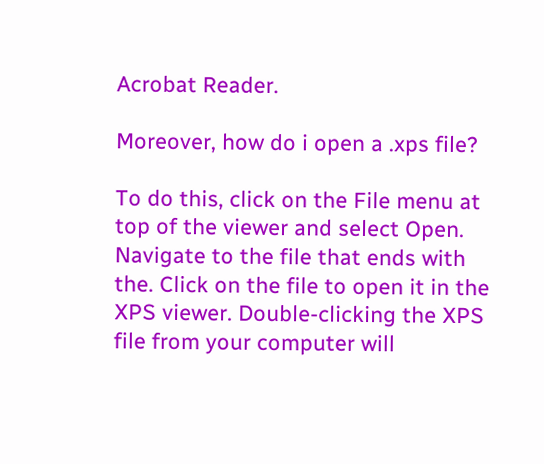Acrobat Reader.

Moreover, how do i open a .xps file?

To do this, click on the File menu at top of the viewer and select Open. Navigate to the file that ends with the. Click on the file to open it in the XPS viewer. Double-clicking the XPS file from your computer will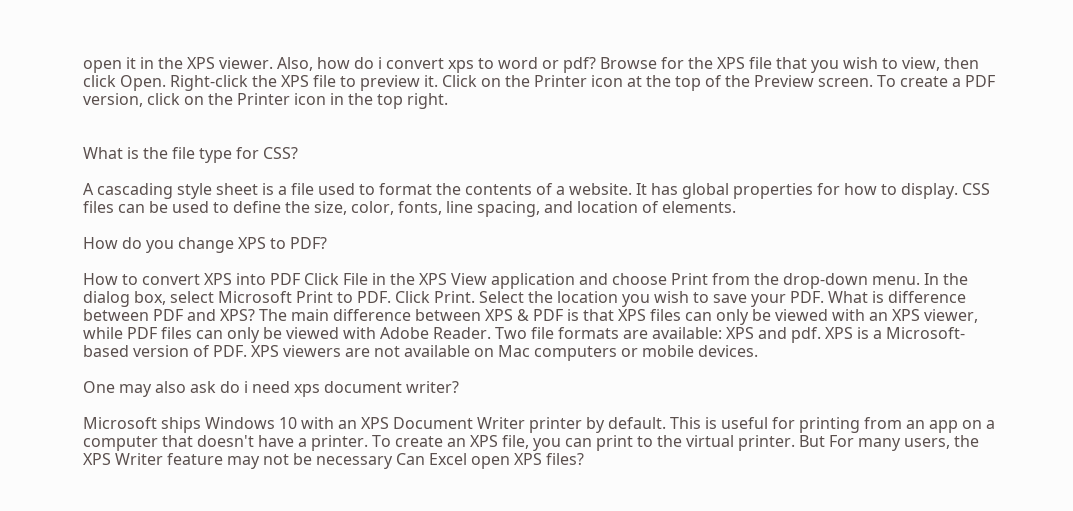open it in the XPS viewer. Also, how do i convert xps to word or pdf? Browse for the XPS file that you wish to view, then click Open. Right-click the XPS file to preview it. Click on the Printer icon at the top of the Preview screen. To create a PDF version, click on the Printer icon in the top right.


What is the file type for CSS?

A cascading style sheet is a file used to format the contents of a website. It has global properties for how to display. CSS files can be used to define the size, color, fonts, line spacing, and location of elements.

How do you change XPS to PDF?

How to convert XPS into PDF Click File in the XPS View application and choose Print from the drop-down menu. In the dialog box, select Microsoft Print to PDF. Click Print. Select the location you wish to save your PDF. What is difference between PDF and XPS? The main difference between XPS & PDF is that XPS files can only be viewed with an XPS viewer, while PDF files can only be viewed with Adobe Reader. Two file formats are available: XPS and pdf. XPS is a Microsoft-based version of PDF. XPS viewers are not available on Mac computers or mobile devices.

One may also ask do i need xps document writer?

Microsoft ships Windows 10 with an XPS Document Writer printer by default. This is useful for printing from an app on a computer that doesn't have a printer. To create an XPS file, you can print to the virtual printer. But For many users, the XPS Writer feature may not be necessary Can Excel open XPS files?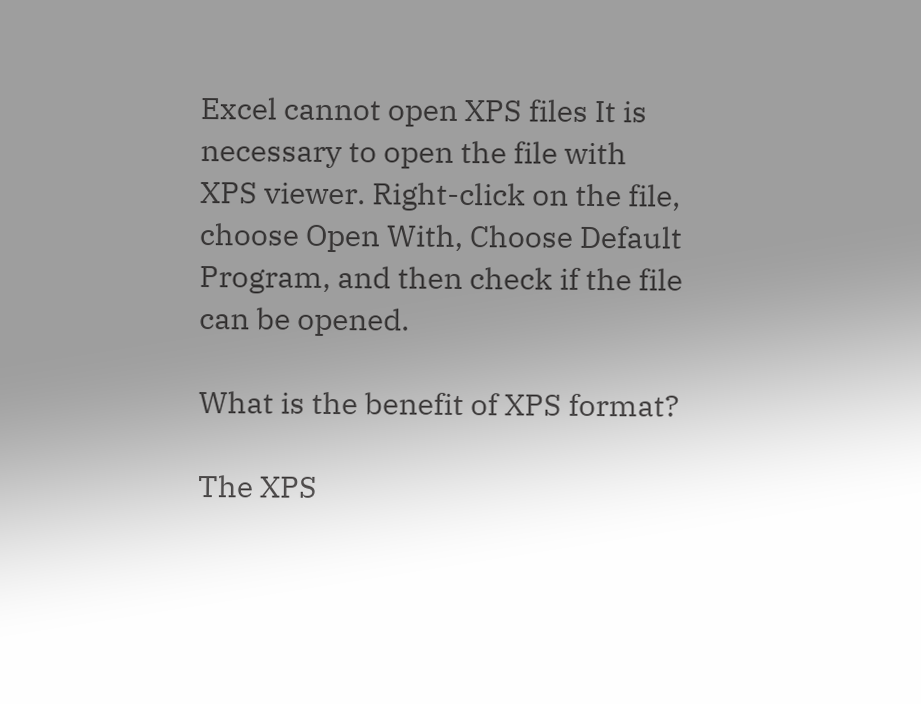Excel cannot open XPS files It is necessary to open the file with XPS viewer. Right-click on the file, choose Open With, Choose Default Program, and then check if the file can be opened.

What is the benefit of XPS format?

The XPS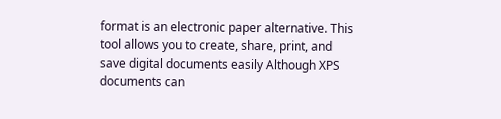format is an electronic paper alternative. This tool allows you to create, share, print, and save digital documents easily Although XPS documents can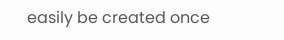easily be created once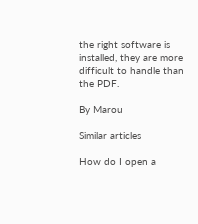the right software is installed, they are more difficult to handle than the PDF.

By Marou

Similar articles

How do I open a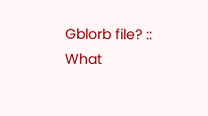Gblorb file? :: What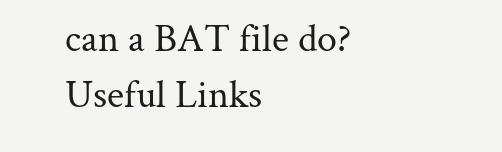can a BAT file do?
Useful Links